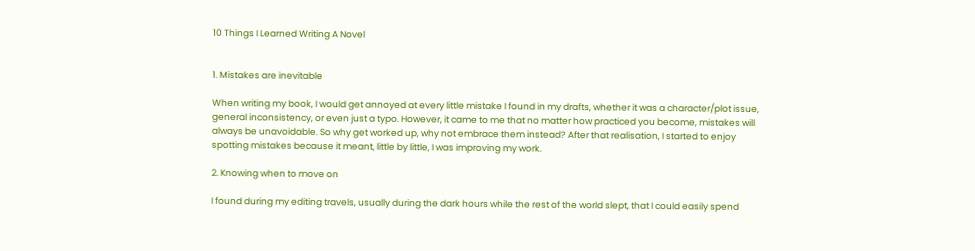10 Things I Learned Writing A Novel


1. Mistakes are inevitable

When writing my book, I would get annoyed at every little mistake I found in my drafts, whether it was a character/plot issue, general inconsistency, or even just a typo. However, it came to me that no matter how practiced you become, mistakes will always be unavoidable. So why get worked up, why not embrace them instead? After that realisation, I started to enjoy spotting mistakes because it meant, little by little, I was improving my work.

2. Knowing when to move on

I found during my editing travels, usually during the dark hours while the rest of the world slept, that I could easily spend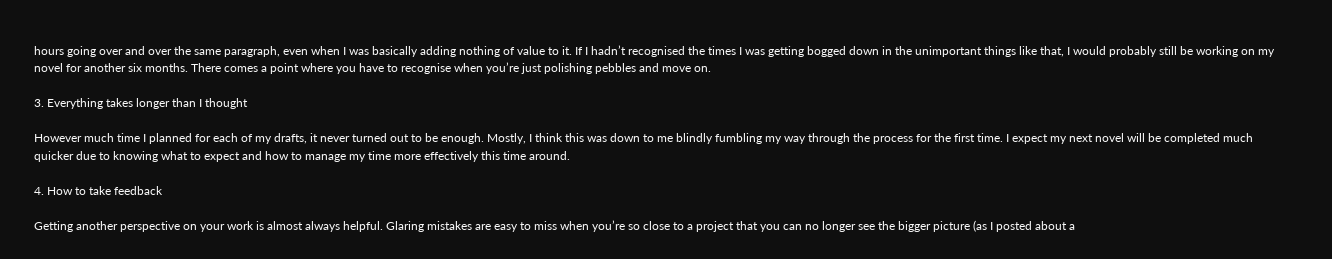hours going over and over the same paragraph, even when I was basically adding nothing of value to it. If I hadn’t recognised the times I was getting bogged down in the unimportant things like that, I would probably still be working on my novel for another six months. There comes a point where you have to recognise when you’re just polishing pebbles and move on.

3. Everything takes longer than I thought

However much time I planned for each of my drafts, it never turned out to be enough. Mostly, I think this was down to me blindly fumbling my way through the process for the first time. I expect my next novel will be completed much quicker due to knowing what to expect and how to manage my time more effectively this time around.

4. How to take feedback

Getting another perspective on your work is almost always helpful. Glaring mistakes are easy to miss when you’re so close to a project that you can no longer see the bigger picture (as I posted about a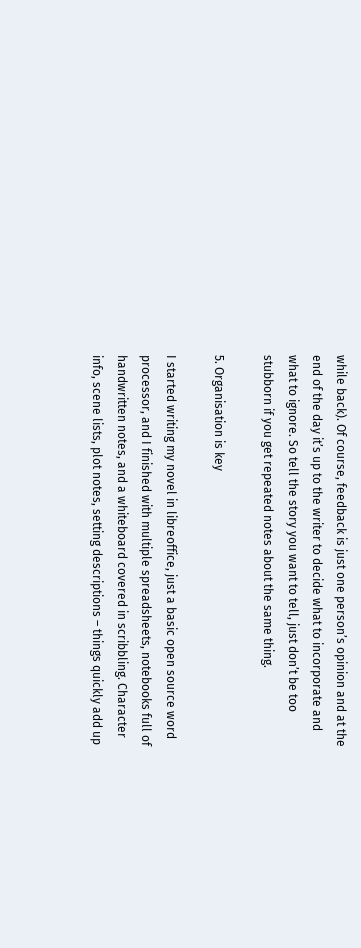while back). Of course, feedback is just one person’s opinion and at the end of the day it’s up to the writer to decide what to incorporate and what to ignore. So tell the story you want to tell, just don’t be too stubborn if you get repeated notes about the same thing.

5. Organisation is key

I started writing my novel in libreoffice, just a basic open source word processor, and I finished with multiple spreadsheets, notebooks full of handwritten notes, and a whiteboard covered in scribbling. Character info, scene lists, plot notes, setting descriptions – things quickly add up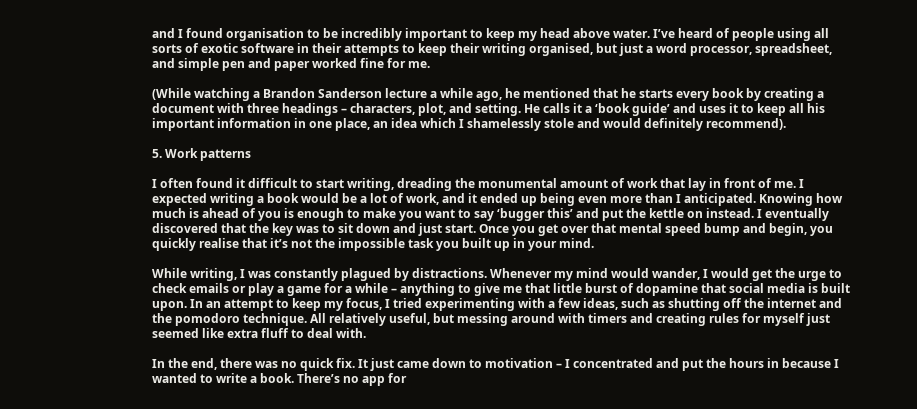and I found organisation to be incredibly important to keep my head above water. I’ve heard of people using all sorts of exotic software in their attempts to keep their writing organised, but just a word processor, spreadsheet, and simple pen and paper worked fine for me.

(While watching a Brandon Sanderson lecture a while ago, he mentioned that he starts every book by creating a document with three headings – characters, plot, and setting. He calls it a ‘book guide’ and uses it to keep all his important information in one place, an idea which I shamelessly stole and would definitely recommend).

5. Work patterns

I often found it difficult to start writing, dreading the monumental amount of work that lay in front of me. I expected writing a book would be a lot of work, and it ended up being even more than I anticipated. Knowing how much is ahead of you is enough to make you want to say ‘bugger this’ and put the kettle on instead. I eventually discovered that the key was to sit down and just start. Once you get over that mental speed bump and begin, you quickly realise that it’s not the impossible task you built up in your mind.

While writing, I was constantly plagued by distractions. Whenever my mind would wander, I would get the urge to check emails or play a game for a while – anything to give me that little burst of dopamine that social media is built upon. In an attempt to keep my focus, I tried experimenting with a few ideas, such as shutting off the internet and the pomodoro technique. All relatively useful, but messing around with timers and creating rules for myself just seemed like extra fluff to deal with.

In the end, there was no quick fix. It just came down to motivation – I concentrated and put the hours in because I wanted to write a book. There’s no app for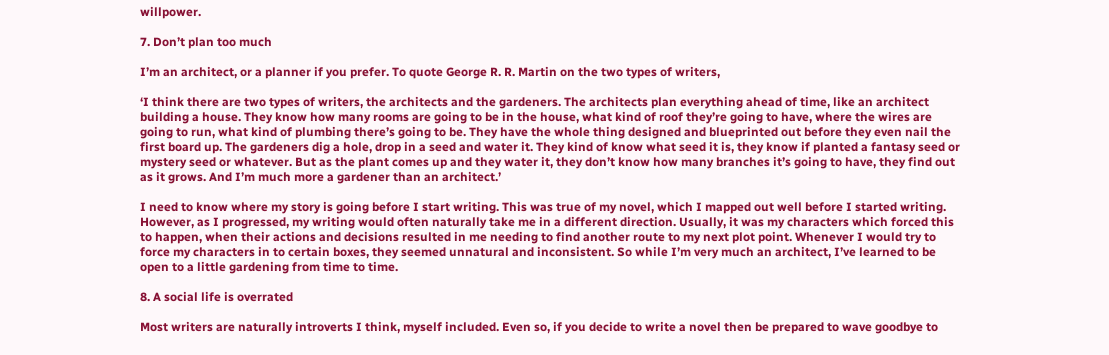willpower.

7. Don’t plan too much

I’m an architect, or a planner if you prefer. To quote George R. R. Martin on the two types of writers,

‘I think there are two types of writers, the architects and the gardeners. The architects plan everything ahead of time, like an architect building a house. They know how many rooms are going to be in the house, what kind of roof they’re going to have, where the wires are going to run, what kind of plumbing there’s going to be. They have the whole thing designed and blueprinted out before they even nail the first board up. The gardeners dig a hole, drop in a seed and water it. They kind of know what seed it is, they know if planted a fantasy seed or mystery seed or whatever. But as the plant comes up and they water it, they don’t know how many branches it’s going to have, they find out as it grows. And I’m much more a gardener than an architect.’

I need to know where my story is going before I start writing. This was true of my novel, which I mapped out well before I started writing. However, as I progressed, my writing would often naturally take me in a different direction. Usually, it was my characters which forced this to happen, when their actions and decisions resulted in me needing to find another route to my next plot point. Whenever I would try to force my characters in to certain boxes, they seemed unnatural and inconsistent. So while I’m very much an architect, I’ve learned to be open to a little gardening from time to time.

8. A social life is overrated

Most writers are naturally introverts I think, myself included. Even so, if you decide to write a novel then be prepared to wave goodbye to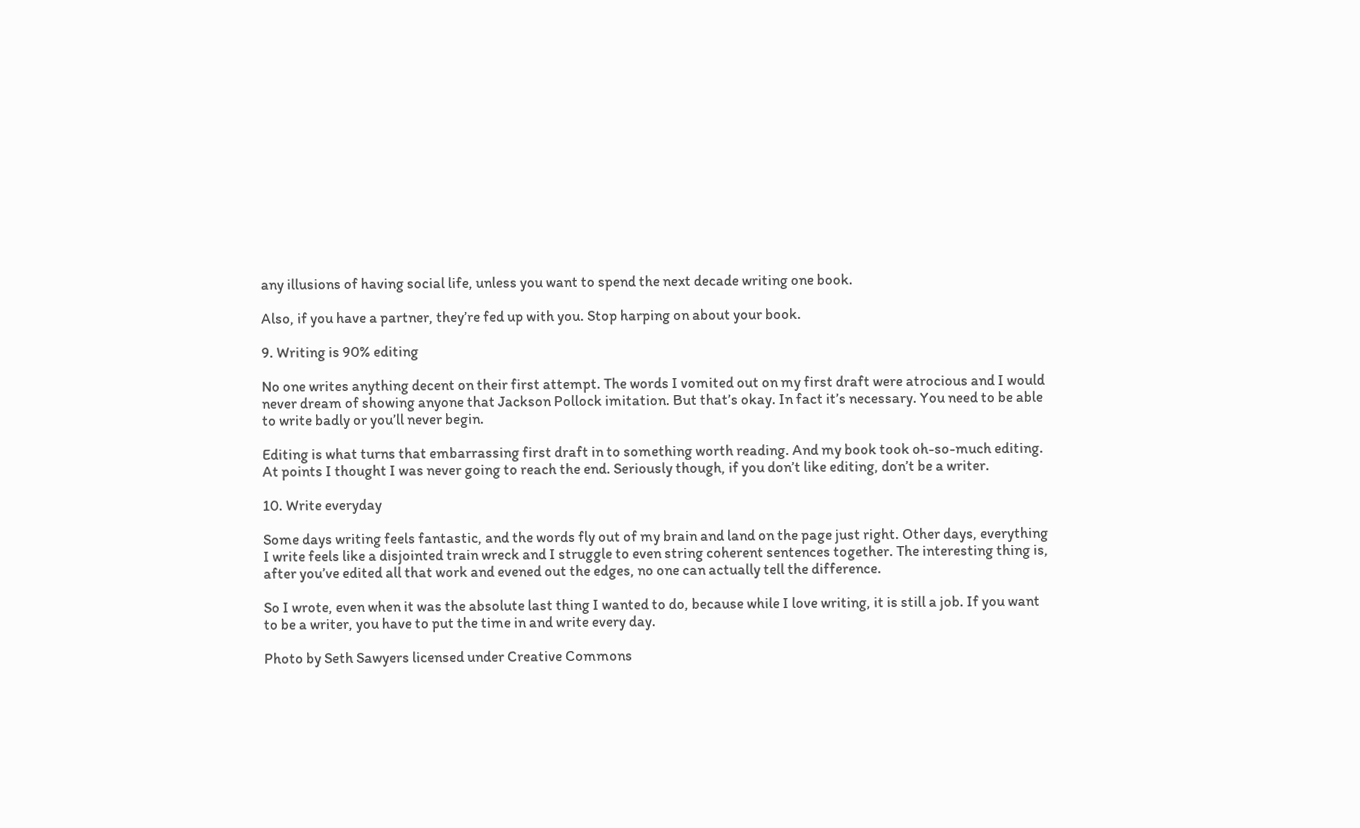any illusions of having social life, unless you want to spend the next decade writing one book.

Also, if you have a partner, they’re fed up with you. Stop harping on about your book.

9. Writing is 90% editing

No one writes anything decent on their first attempt. The words I vomited out on my first draft were atrocious and I would never dream of showing anyone that Jackson Pollock imitation. But that’s okay. In fact it’s necessary. You need to be able to write badly or you’ll never begin.

Editing is what turns that embarrassing first draft in to something worth reading. And my book took oh-so-much editing. At points I thought I was never going to reach the end. Seriously though, if you don’t like editing, don’t be a writer.

10. Write everyday

Some days writing feels fantastic, and the words fly out of my brain and land on the page just right. Other days, everything I write feels like a disjointed train wreck and I struggle to even string coherent sentences together. The interesting thing is, after you’ve edited all that work and evened out the edges, no one can actually tell the difference.

So I wrote, even when it was the absolute last thing I wanted to do, because while I love writing, it is still a job. If you want to be a writer, you have to put the time in and write every day.

Photo by Seth Sawyers licensed under Creative Commons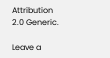Attribution 2.0 Generic.

Leave a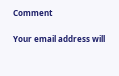Comment

Your email address will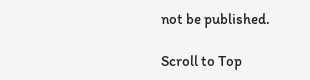not be published.

Scroll to Top